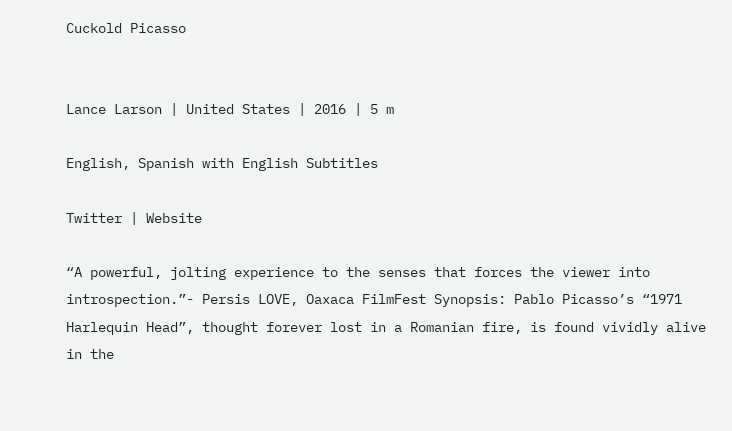Cuckold Picasso


Lance Larson | United States | 2016 | 5 m

English, Spanish with English Subtitles

Twitter | Website

“A powerful, jolting experience to the senses that forces the viewer into introspection.”- Persis LOVE, Oaxaca FilmFest Synopsis: Pablo Picasso’s “1971 Harlequin Head”, thought forever lost in a Romanian fire, is found vividly alive in the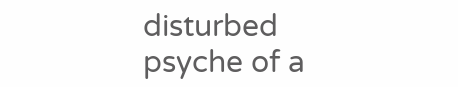disturbed psyche of a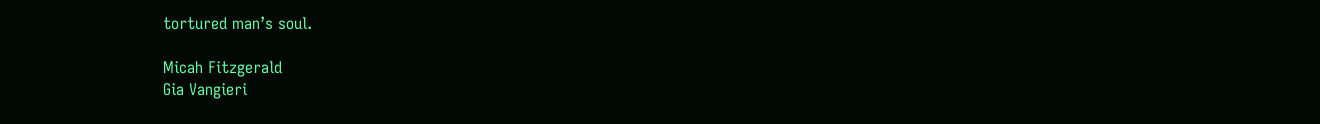tortured man’s soul.

Micah Fitzgerald
Gia Vangieri